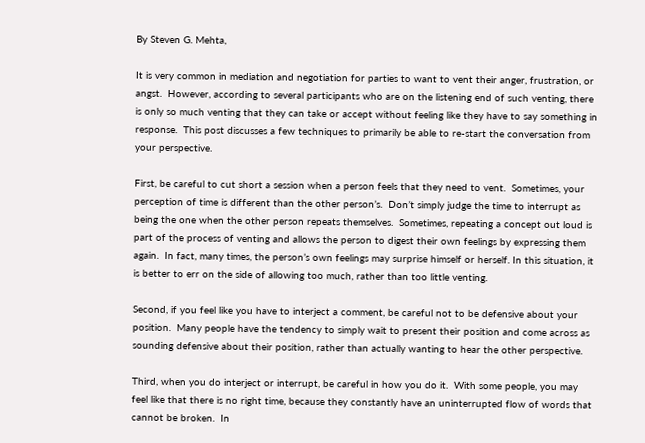By Steven G. Mehta,

It is very common in mediation and negotiation for parties to want to vent their anger, frustration, or angst.  However, according to several participants who are on the listening end of such venting, there is only so much venting that they can take or accept without feeling like they have to say something in response.  This post discusses a few techniques to primarily be able to re-start the conversation from your perspective.

First, be careful to cut short a session when a person feels that they need to vent.  Sometimes, your perception of time is different than the other person’s.  Don’t simply judge the time to interrupt as being the one when the other person repeats themselves.  Sometimes, repeating a concept out loud is part of the process of venting and allows the person to digest their own feelings by expressing them again.  In fact, many times, the person’s own feelings may surprise himself or herself. In this situation, it is better to err on the side of allowing too much, rather than too little venting.

Second, if you feel like you have to interject a comment, be careful not to be defensive about your position.  Many people have the tendency to simply wait to present their position and come across as sounding defensive about their position, rather than actually wanting to hear the other perspective.

Third, when you do interject or interrupt, be careful in how you do it.  With some people, you may feel like that there is no right time, because they constantly have an uninterrupted flow of words that cannot be broken.  In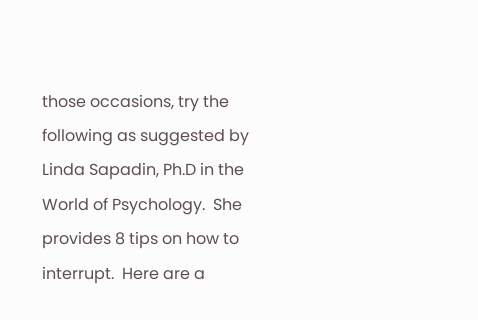those occasions, try the following as suggested by Linda Sapadin, Ph.D in the World of Psychology.  She provides 8 tips on how to interrupt.  Here are a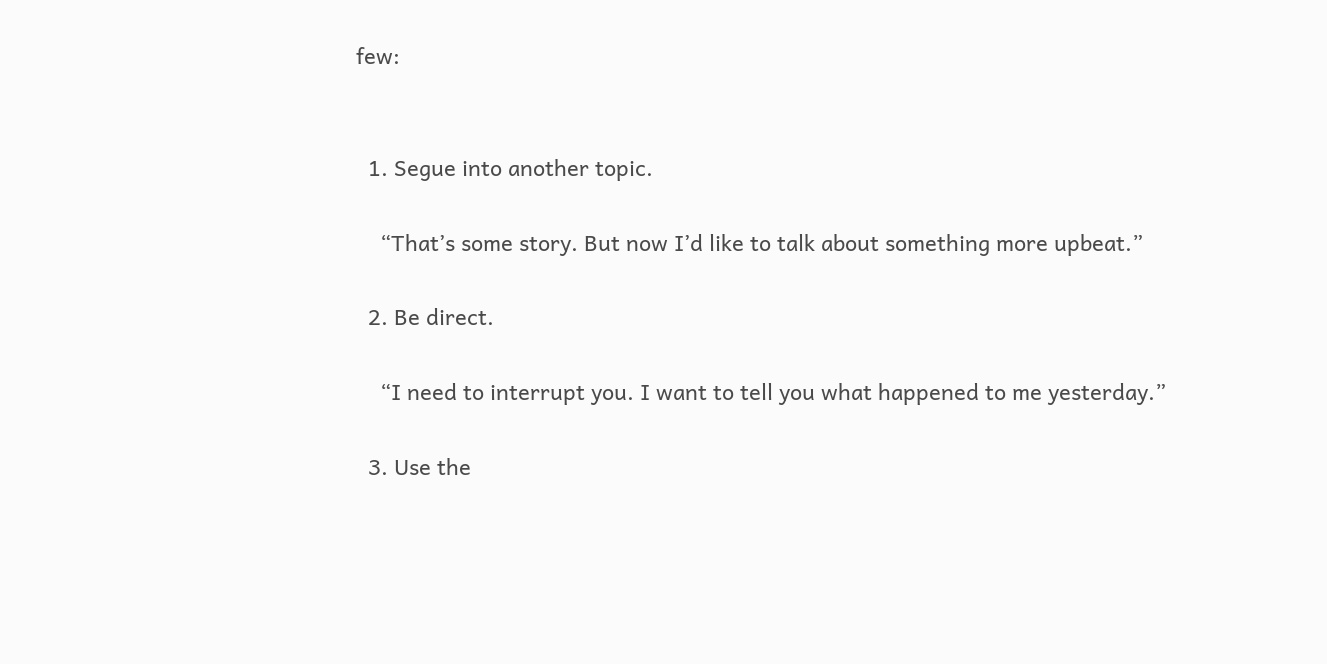few:


  1. Segue into another topic.

    “That’s some story. But now I’d like to talk about something more upbeat.”

  2. Be direct.

    “I need to interrupt you. I want to tell you what happened to me yesterday.”

  3. Use the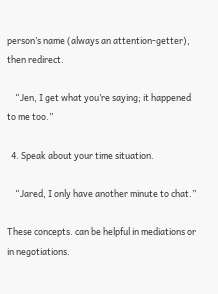person’s name (always an attention-getter), then redirect.

    “Jen, I get what you’re saying; it happened to me too.”

  4. Speak about your time situation.

    “Jared, I only have another minute to chat.”

These concepts. can be helpful in mediations or in negotiations.